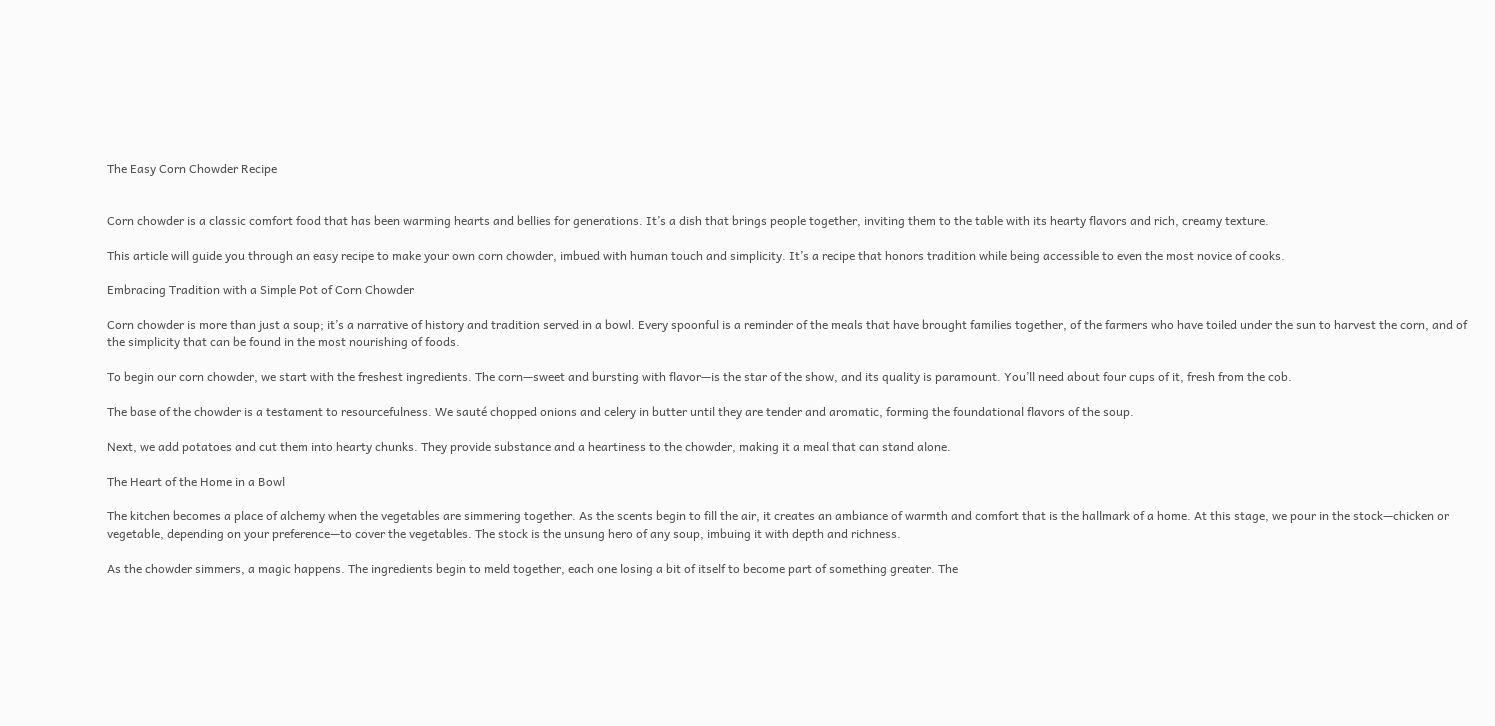The Easy Corn Chowder Recipe


Corn chowder is a classic comfort food that has been warming hearts and bellies for generations. It’s a dish that brings people together, inviting them to the table with its hearty flavors and rich, creamy texture.

This article will guide you through an easy recipe to make your own corn chowder, imbued with human touch and simplicity. It’s a recipe that honors tradition while being accessible to even the most novice of cooks.

Embracing Tradition with a Simple Pot of Corn Chowder

Corn chowder is more than just a soup; it’s a narrative of history and tradition served in a bowl. Every spoonful is a reminder of the meals that have brought families together, of the farmers who have toiled under the sun to harvest the corn, and of the simplicity that can be found in the most nourishing of foods.

To begin our corn chowder, we start with the freshest ingredients. The corn—sweet and bursting with flavor—is the star of the show, and its quality is paramount. You’ll need about four cups of it, fresh from the cob.

The base of the chowder is a testament to resourcefulness. We sauté chopped onions and celery in butter until they are tender and aromatic, forming the foundational flavors of the soup.

Next, we add potatoes and cut them into hearty chunks. They provide substance and a heartiness to the chowder, making it a meal that can stand alone.

The Heart of the Home in a Bowl

The kitchen becomes a place of alchemy when the vegetables are simmering together. As the scents begin to fill the air, it creates an ambiance of warmth and comfort that is the hallmark of a home. At this stage, we pour in the stock—chicken or vegetable, depending on your preference—to cover the vegetables. The stock is the unsung hero of any soup, imbuing it with depth and richness.

As the chowder simmers, a magic happens. The ingredients begin to meld together, each one losing a bit of itself to become part of something greater. The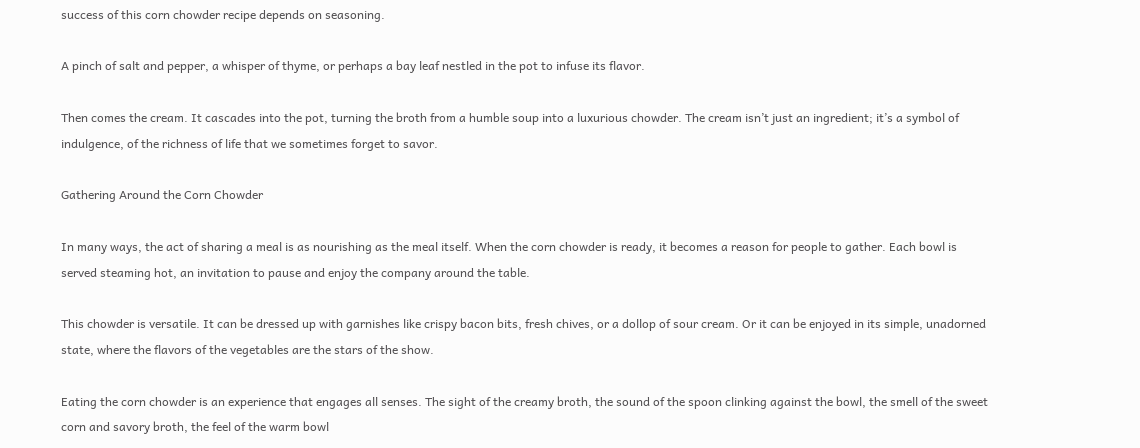success of this corn chowder recipe depends on seasoning.

A pinch of salt and pepper, a whisper of thyme, or perhaps a bay leaf nestled in the pot to infuse its flavor.

Then comes the cream. It cascades into the pot, turning the broth from a humble soup into a luxurious chowder. The cream isn’t just an ingredient; it’s a symbol of indulgence, of the richness of life that we sometimes forget to savor.

Gathering Around the Corn Chowder

In many ways, the act of sharing a meal is as nourishing as the meal itself. When the corn chowder is ready, it becomes a reason for people to gather. Each bowl is served steaming hot, an invitation to pause and enjoy the company around the table.

This chowder is versatile. It can be dressed up with garnishes like crispy bacon bits, fresh chives, or a dollop of sour cream. Or it can be enjoyed in its simple, unadorned state, where the flavors of the vegetables are the stars of the show.

Eating the corn chowder is an experience that engages all senses. The sight of the creamy broth, the sound of the spoon clinking against the bowl, the smell of the sweet corn and savory broth, the feel of the warm bowl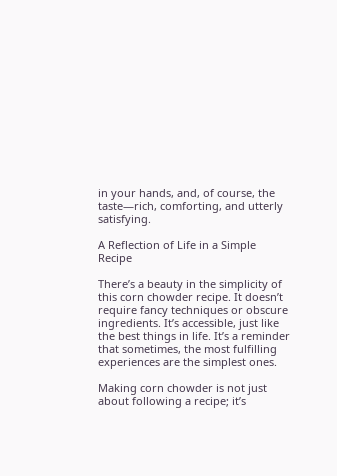in your hands, and, of course, the taste—rich, comforting, and utterly satisfying.

A Reflection of Life in a Simple Recipe

There’s a beauty in the simplicity of this corn chowder recipe. It doesn’t require fancy techniques or obscure ingredients. It’s accessible, just like the best things in life. It’s a reminder that sometimes, the most fulfilling experiences are the simplest ones.

Making corn chowder is not just about following a recipe; it’s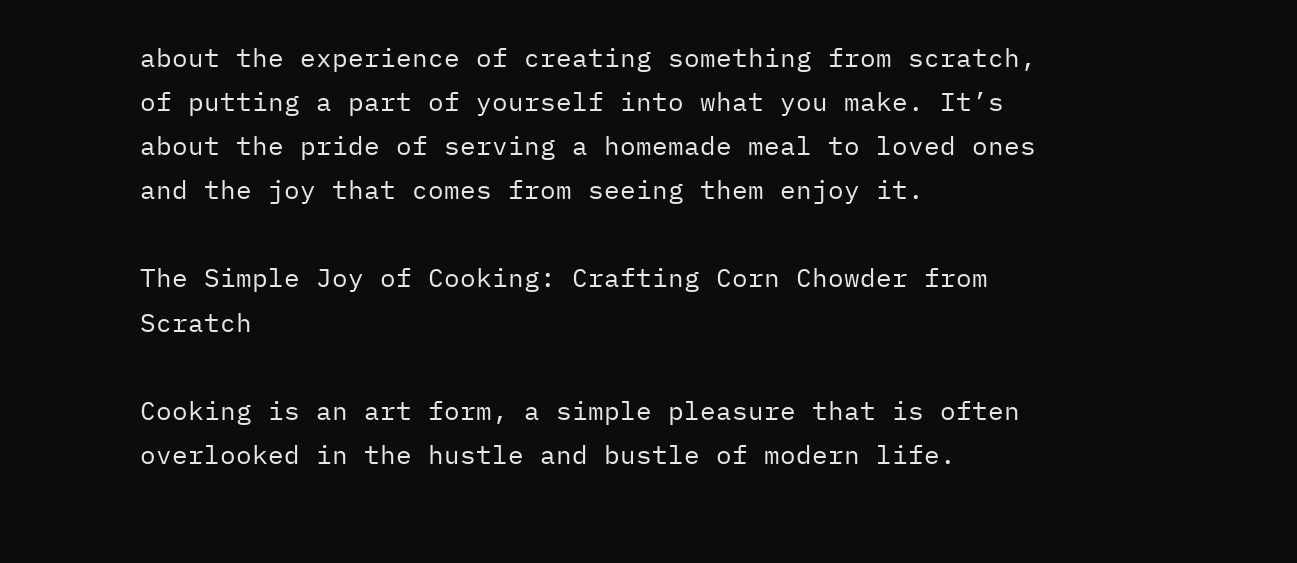about the experience of creating something from scratch, of putting a part of yourself into what you make. It’s about the pride of serving a homemade meal to loved ones and the joy that comes from seeing them enjoy it.

The Simple Joy of Cooking: Crafting Corn Chowder from Scratch

Cooking is an art form, a simple pleasure that is often overlooked in the hustle and bustle of modern life.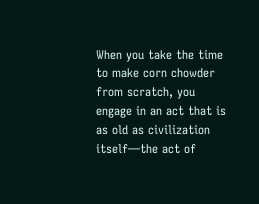When you take the time to make corn chowder from scratch, you engage in an act that is as old as civilization itself—the act of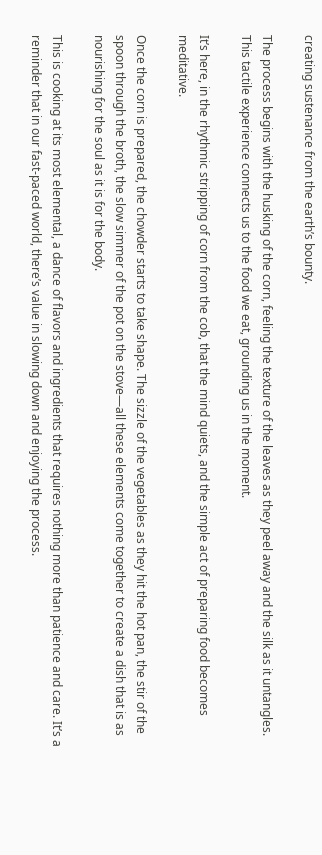creating sustenance from the earth’s bounty.

The process begins with the husking of the corn, feeling the texture of the leaves as they peel away and the silk as it untangles. This tactile experience connects us to the food we eat, grounding us in the moment.

It’s here, in the rhythmic stripping of corn from the cob, that the mind quiets, and the simple act of preparing food becomes meditative.

Once the corn is prepared, the chowder starts to take shape. The sizzle of the vegetables as they hit the hot pan, the stir of the spoon through the broth, the slow simmer of the pot on the stove—all these elements come together to create a dish that is as nourishing for the soul as it is for the body.

This is cooking at its most elemental, a dance of flavors and ingredients that requires nothing more than patience and care. It’s a reminder that in our fast-paced world, there’s value in slowing down and enjoying the process.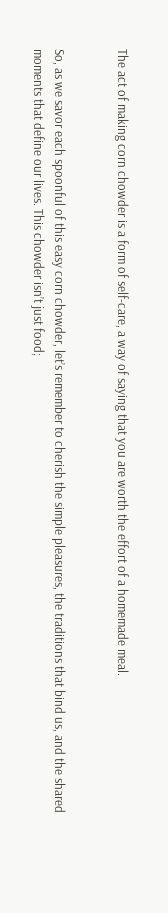The act of making corn chowder is a form of self-care, a way of saying that you are worth the effort of a homemade meal.


So, as we savor each spoonful of this easy corn chowder, let’s remember to cherish the simple pleasures, the traditions that bind us, and the shared moments that define our lives. This chowder isn’t just food;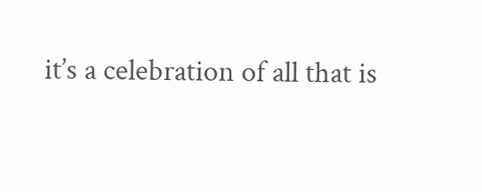it’s a celebration of all that is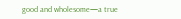good and wholesome—a true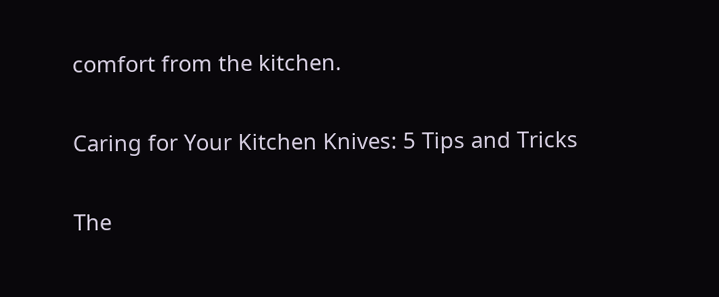comfort from the kitchen.


Caring for Your Kitchen Knives: 5 Tips and Tricks


The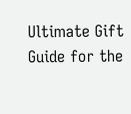Ultimate Gift Guide for the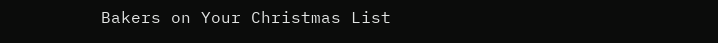Bakers on Your Christmas List